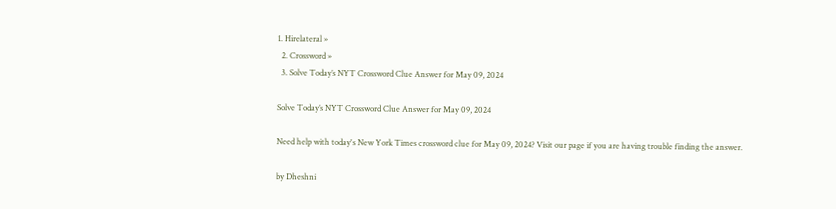1. Hirelateral »
  2. Crossword »
  3. Solve Today’s NYT Crossword Clue Answer for May 09, 2024

Solve Today’s NYT Crossword Clue Answer for May 09, 2024

Need help with today's New York Times crossword clue for May 09, 2024? Visit our page if you are having trouble finding the answer.

by Dheshni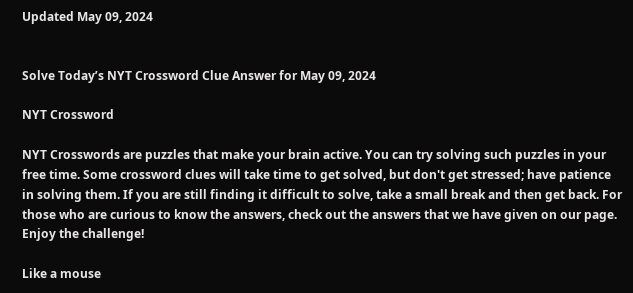Updated May 09, 2024


Solve Today’s NYT Crossword Clue Answer for May 09, 2024

NYT Crossword

NYT Crosswords are puzzles that make your brain active. You can try solving such puzzles in your free time. Some crossword clues will take time to get solved, but don't get stressed; have patience in solving them. If you are still finding it difficult to solve, take a small break and then get back. For those who are curious to know the answers, check out the answers that we have given on our page. Enjoy the challenge!

Like a mouse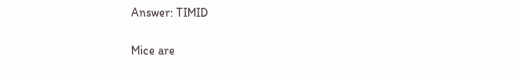Answer: TIMID

Mice are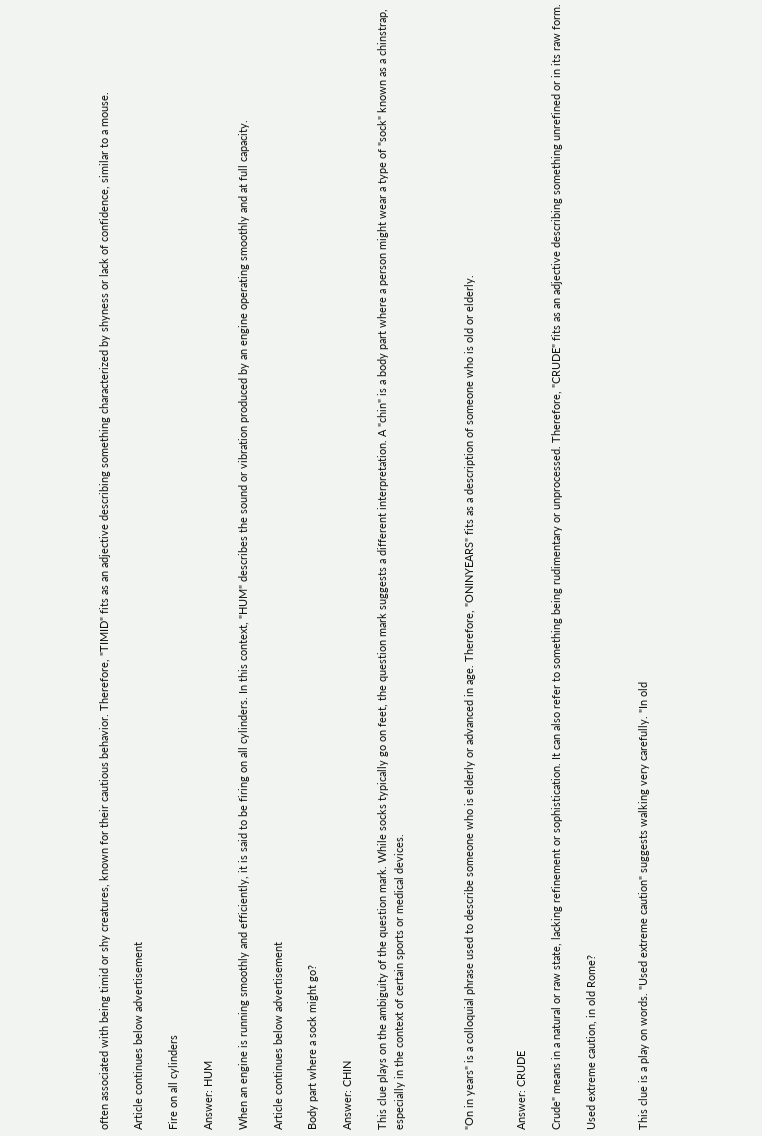often associated with being timid or shy creatures, known for their cautious behavior. Therefore, "TIMID" fits as an adjective describing something characterized by shyness or lack of confidence, similar to a mouse.

Article continues below advertisement

Fire on all cylinders

Answer: HUM

When an engine is running smoothly and efficiently, it is said to be firing on all cylinders. In this context, "HUM" describes the sound or vibration produced by an engine operating smoothly and at full capacity.

Article continues below advertisement

Body part where a sock might go?

Answer: CHIN

This clue plays on the ambiguity of the question mark. While socks typically go on feet, the question mark suggests a different interpretation. A "chin" is a body part where a person might wear a type of "sock" known as a chinstrap, especially in the context of certain sports or medical devices.



"On in years" is a colloquial phrase used to describe someone who is elderly or advanced in age. Therefore, "ONINYEARS" fits as a description of someone who is old or elderly.


Answer: CRUDE

Crude" means in a natural or raw state, lacking refinement or sophistication. It can also refer to something being rudimentary or unprocessed. Therefore, "CRUDE" fits as an adjective describing something unrefined or in its raw form.

Used extreme caution, in old Rome?


This clue is a play on words. "Used extreme caution" suggests walking very carefully. "In old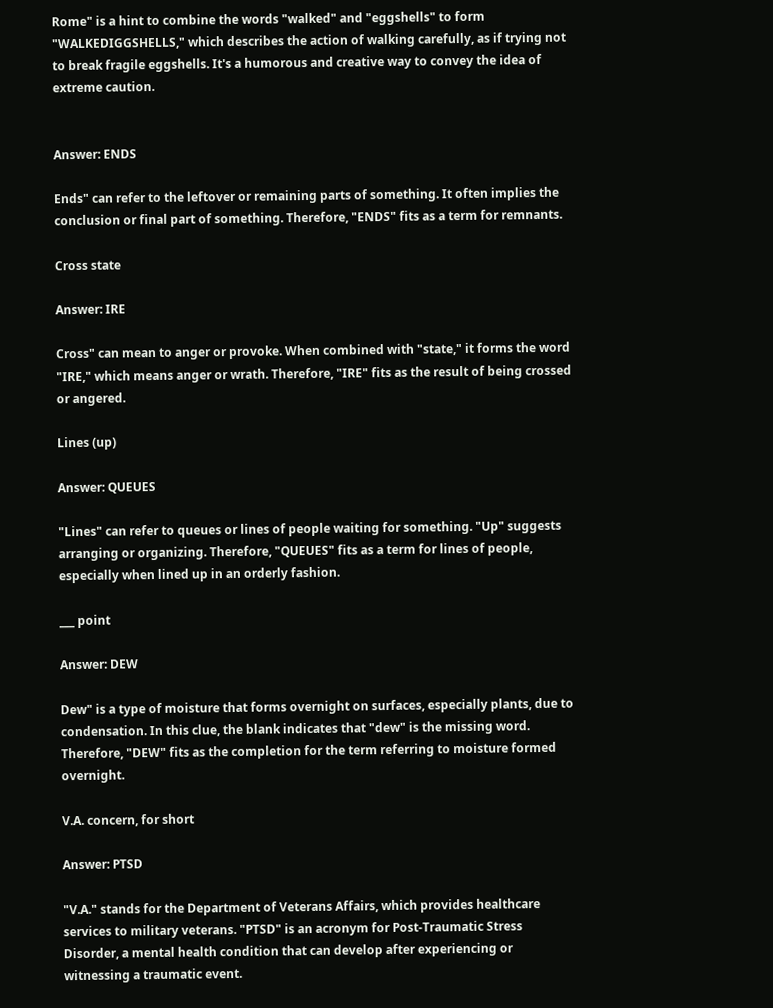Rome" is a hint to combine the words "walked" and "eggshells" to form "WALKEDIGGSHELLS," which describes the action of walking carefully, as if trying not to break fragile eggshells. It's a humorous and creative way to convey the idea of extreme caution.


Answer: ENDS

Ends" can refer to the leftover or remaining parts of something. It often implies the conclusion or final part of something. Therefore, "ENDS" fits as a term for remnants.

Cross state

Answer: IRE

Cross" can mean to anger or provoke. When combined with "state," it forms the word "IRE," which means anger or wrath. Therefore, "IRE" fits as the result of being crossed or angered.

Lines (up)

Answer: QUEUES

"Lines" can refer to queues or lines of people waiting for something. "Up" suggests arranging or organizing. Therefore, "QUEUES" fits as a term for lines of people, especially when lined up in an orderly fashion.

___ point

Answer: DEW

Dew" is a type of moisture that forms overnight on surfaces, especially plants, due to condensation. In this clue, the blank indicates that "dew" is the missing word. Therefore, "DEW" fits as the completion for the term referring to moisture formed overnight.

V.A. concern, for short

Answer: PTSD

"V.A." stands for the Department of Veterans Affairs, which provides healthcare services to military veterans. "PTSD" is an acronym for Post-Traumatic Stress Disorder, a mental health condition that can develop after experiencing or witnessing a traumatic event.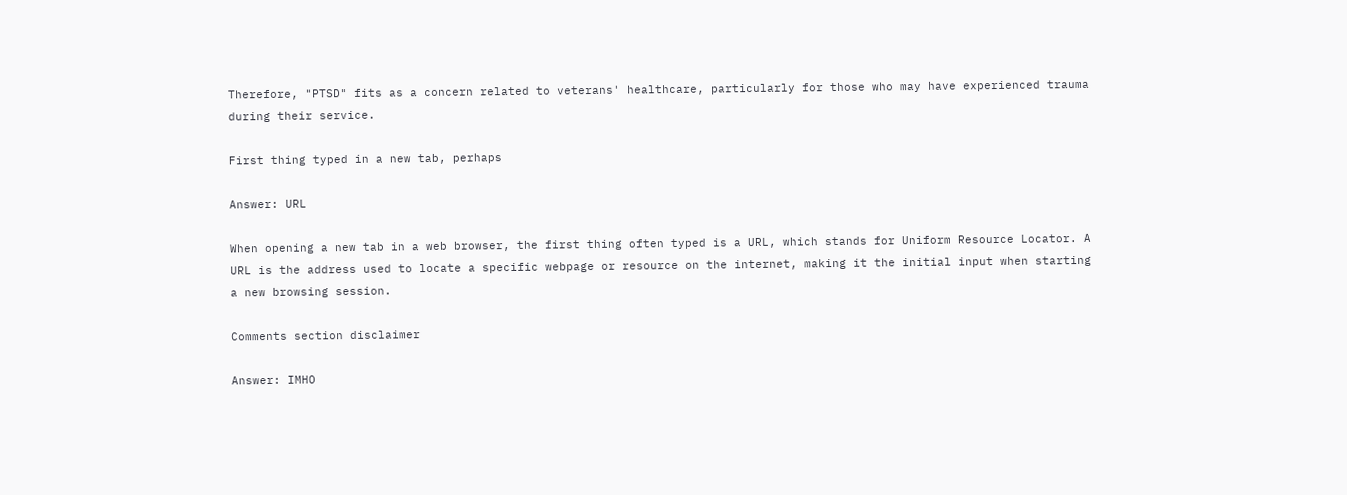Therefore, "PTSD" fits as a concern related to veterans' healthcare, particularly for those who may have experienced trauma during their service.

First thing typed in a new tab, perhaps

Answer: URL

When opening a new tab in a web browser, the first thing often typed is a URL, which stands for Uniform Resource Locator. A URL is the address used to locate a specific webpage or resource on the internet, making it the initial input when starting a new browsing session.

Comments section disclaimer

Answer: IMHO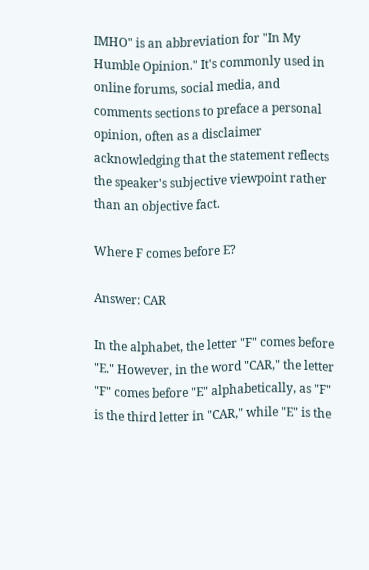IMHO" is an abbreviation for "In My Humble Opinion." It's commonly used in online forums, social media, and comments sections to preface a personal opinion, often as a disclaimer acknowledging that the statement reflects the speaker's subjective viewpoint rather than an objective fact.

Where F comes before E?

Answer: CAR

In the alphabet, the letter "F" comes before "E." However, in the word "CAR," the letter "F" comes before "E" alphabetically, as "F" is the third letter in "CAR," while "E" is the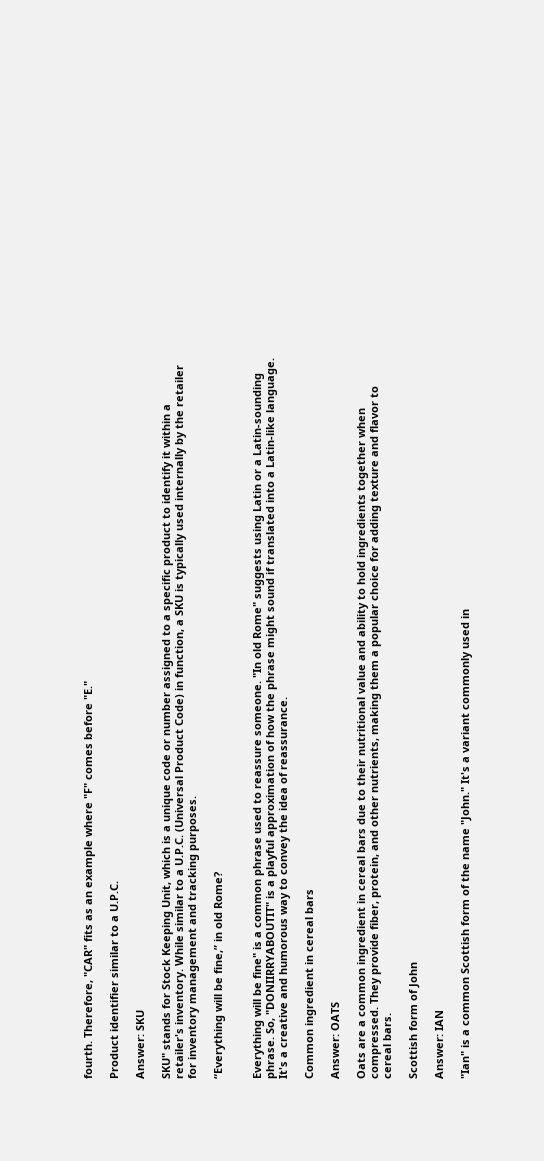fourth. Therefore, "CAR" fits as an example where "F" comes before "E."

Product identifier similar to a U.P.C.

Answer: SKU

SKU" stands for Stock Keeping Unit, which is a unique code or number assigned to a specific product to identify it within a retailer's inventory. While similar to a U.P.C. (Universal Product Code) in function, a SKU is typically used internally by the retailer for inventory management and tracking purposes.

“Everything will be fine,” in old Rome?


Everything will be fine" is a common phrase used to reassure someone. "In old Rome" suggests using Latin or a Latin-sounding phrase. So, "DONIIRRYABOUTIT" is a playful approximation of how the phrase might sound if translated into a Latin-like language. It's a creative and humorous way to convey the idea of reassurance.

Common ingredient in cereal bars

Answer: OATS

Oats are a common ingredient in cereal bars due to their nutritional value and ability to hold ingredients together when compressed. They provide fiber, protein, and other nutrients, making them a popular choice for adding texture and flavor to cereal bars.

Scottish form of John

Answer: IAN

"Ian" is a common Scottish form of the name "John." It's a variant commonly used in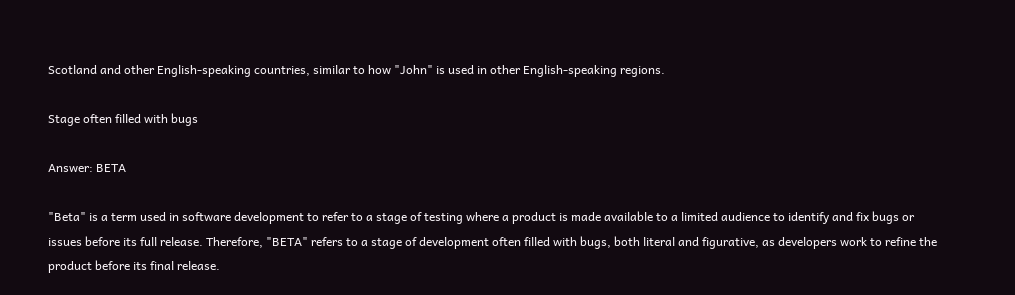Scotland and other English-speaking countries, similar to how "John" is used in other English-speaking regions.

Stage often filled with bugs

Answer: BETA

"Beta" is a term used in software development to refer to a stage of testing where a product is made available to a limited audience to identify and fix bugs or issues before its full release. Therefore, "BETA" refers to a stage of development often filled with bugs, both literal and figurative, as developers work to refine the product before its final release.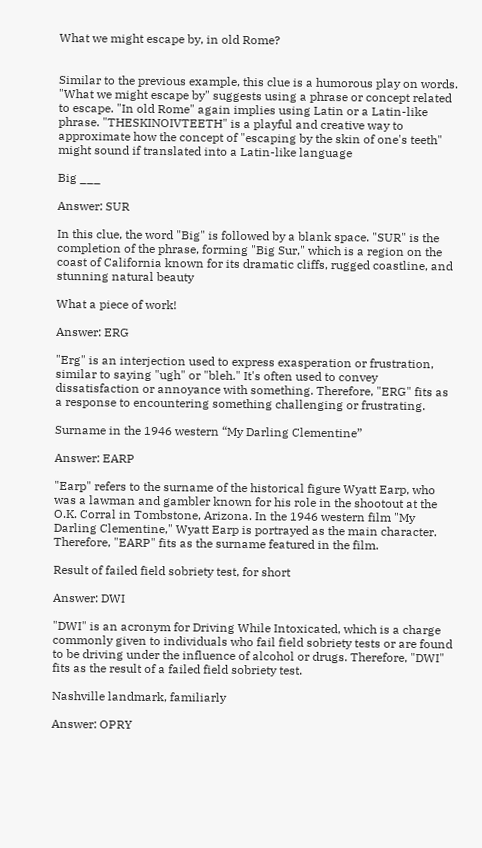What we might escape by, in old Rome?


Similar to the previous example, this clue is a humorous play on words. "What we might escape by" suggests using a phrase or concept related to escape. "In old Rome" again implies using Latin or a Latin-like phrase. "THESKINOIVTEETH" is a playful and creative way to approximate how the concept of "escaping by the skin of one's teeth" might sound if translated into a Latin-like language

Big ___

Answer: SUR

In this clue, the word "Big" is followed by a blank space. "SUR" is the completion of the phrase, forming "Big Sur," which is a region on the coast of California known for its dramatic cliffs, rugged coastline, and stunning natural beauty

What a piece of work!

Answer: ERG

"Erg" is an interjection used to express exasperation or frustration, similar to saying "ugh" or "bleh." It's often used to convey dissatisfaction or annoyance with something. Therefore, "ERG" fits as a response to encountering something challenging or frustrating.

Surname in the 1946 western “My Darling Clementine”

Answer: EARP

"Earp" refers to the surname of the historical figure Wyatt Earp, who was a lawman and gambler known for his role in the shootout at the O.K. Corral in Tombstone, Arizona. In the 1946 western film "My Darling Clementine," Wyatt Earp is portrayed as the main character. Therefore, "EARP" fits as the surname featured in the film.

Result of failed field sobriety test, for short

Answer: DWI

"DWI" is an acronym for Driving While Intoxicated, which is a charge commonly given to individuals who fail field sobriety tests or are found to be driving under the influence of alcohol or drugs. Therefore, "DWI" fits as the result of a failed field sobriety test.

Nashville landmark, familiarly

Answer: OPRY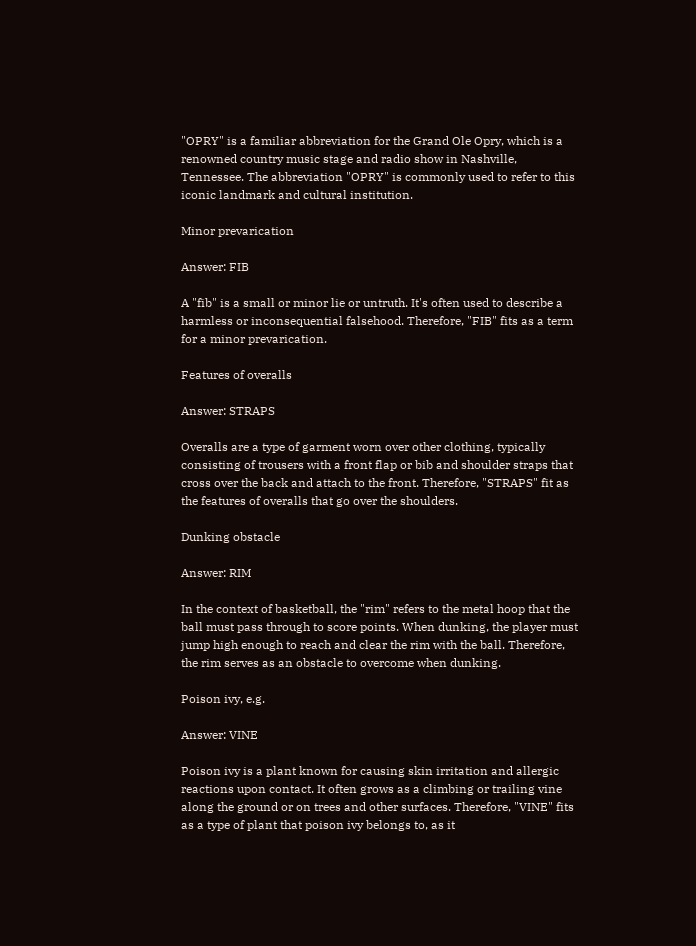"OPRY" is a familiar abbreviation for the Grand Ole Opry, which is a renowned country music stage and radio show in Nashville, Tennessee. The abbreviation "OPRY" is commonly used to refer to this iconic landmark and cultural institution.

Minor prevarication

Answer: FIB

A "fib" is a small or minor lie or untruth. It's often used to describe a harmless or inconsequential falsehood. Therefore, "FIB" fits as a term for a minor prevarication.

Features of overalls

Answer: STRAPS

Overalls are a type of garment worn over other clothing, typically consisting of trousers with a front flap or bib and shoulder straps that cross over the back and attach to the front. Therefore, "STRAPS" fit as the features of overalls that go over the shoulders.

Dunking obstacle

Answer: RIM

In the context of basketball, the "rim" refers to the metal hoop that the ball must pass through to score points. When dunking, the player must jump high enough to reach and clear the rim with the ball. Therefore, the rim serves as an obstacle to overcome when dunking.

Poison ivy, e.g.

Answer: VINE

Poison ivy is a plant known for causing skin irritation and allergic reactions upon contact. It often grows as a climbing or trailing vine along the ground or on trees and other surfaces. Therefore, "VINE" fits as a type of plant that poison ivy belongs to, as it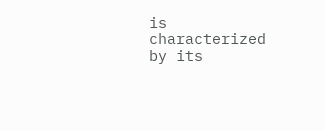is characterized by its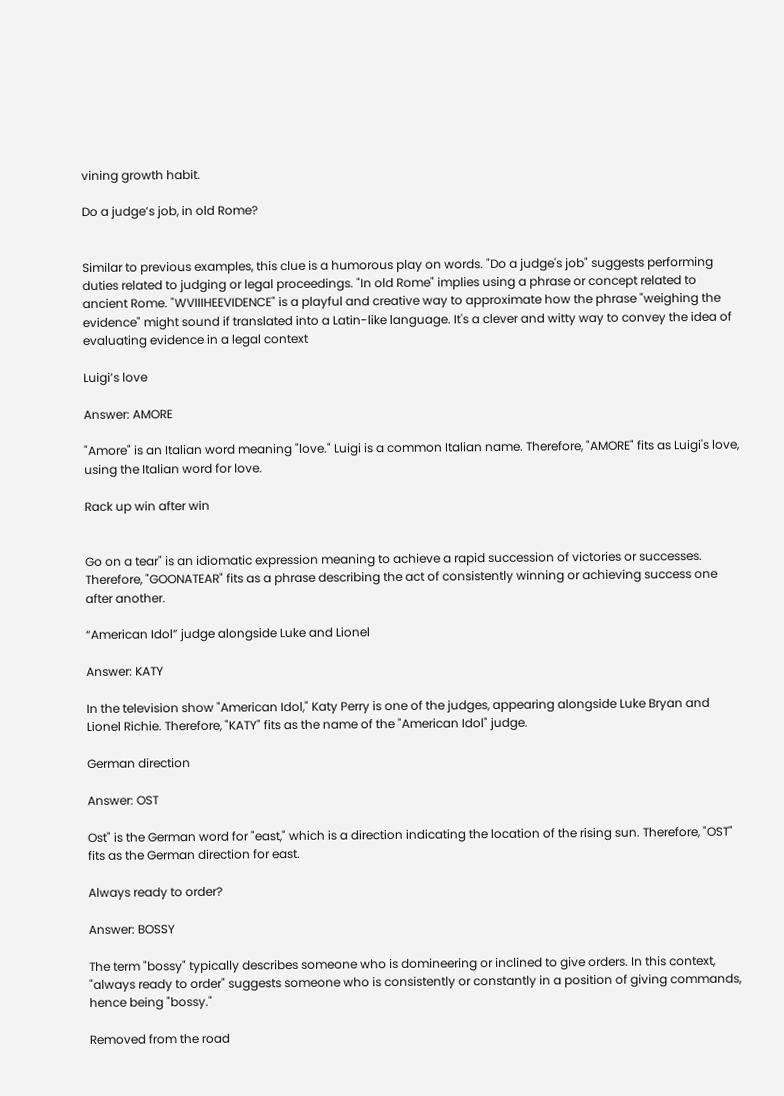vining growth habit.

Do a judge’s job, in old Rome?


Similar to previous examples, this clue is a humorous play on words. "Do a judge's job" suggests performing duties related to judging or legal proceedings. "In old Rome" implies using a phrase or concept related to ancient Rome. "WVIIIHEEVIDENCE" is a playful and creative way to approximate how the phrase "weighing the evidence" might sound if translated into a Latin-like language. It's a clever and witty way to convey the idea of evaluating evidence in a legal context

Luigi’s love

Answer: AMORE

"Amore" is an Italian word meaning "love." Luigi is a common Italian name. Therefore, "AMORE" fits as Luigi's love, using the Italian word for love.

Rack up win after win


Go on a tear" is an idiomatic expression meaning to achieve a rapid succession of victories or successes. Therefore, "GOONATEAR" fits as a phrase describing the act of consistently winning or achieving success one after another.

“American Idol” judge alongside Luke and Lionel

Answer: KATY

In the television show "American Idol," Katy Perry is one of the judges, appearing alongside Luke Bryan and Lionel Richie. Therefore, "KATY" fits as the name of the "American Idol" judge.

German direction

Answer: OST

Ost" is the German word for "east," which is a direction indicating the location of the rising sun. Therefore, "OST" fits as the German direction for east.

Always ready to order?

Answer: BOSSY

The term "bossy" typically describes someone who is domineering or inclined to give orders. In this context, "always ready to order" suggests someone who is consistently or constantly in a position of giving commands, hence being "bossy."

Removed from the road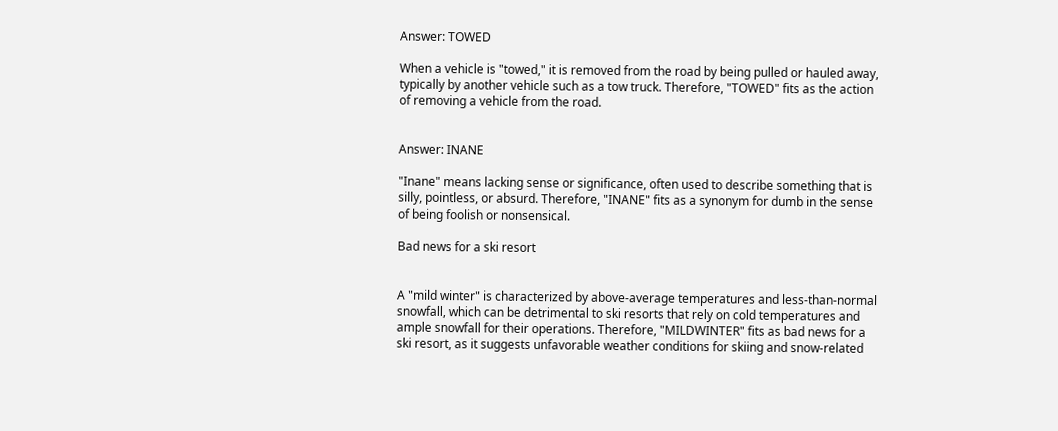Answer: TOWED

When a vehicle is "towed," it is removed from the road by being pulled or hauled away, typically by another vehicle such as a tow truck. Therefore, "TOWED" fits as the action of removing a vehicle from the road.


Answer: INANE

"Inane" means lacking sense or significance, often used to describe something that is silly, pointless, or absurd. Therefore, "INANE" fits as a synonym for dumb in the sense of being foolish or nonsensical.

Bad news for a ski resort


A "mild winter" is characterized by above-average temperatures and less-than-normal snowfall, which can be detrimental to ski resorts that rely on cold temperatures and ample snowfall for their operations. Therefore, "MILDWINTER" fits as bad news for a ski resort, as it suggests unfavorable weather conditions for skiing and snow-related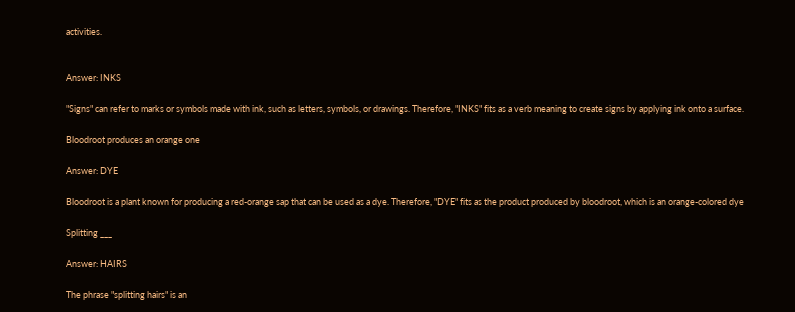activities.


Answer: INKS

"Signs" can refer to marks or symbols made with ink, such as letters, symbols, or drawings. Therefore, "INKS" fits as a verb meaning to create signs by applying ink onto a surface.

Bloodroot produces an orange one

Answer: DYE

Bloodroot is a plant known for producing a red-orange sap that can be used as a dye. Therefore, "DYE" fits as the product produced by bloodroot, which is an orange-colored dye

Splitting ___

Answer: HAIRS

The phrase "splitting hairs" is an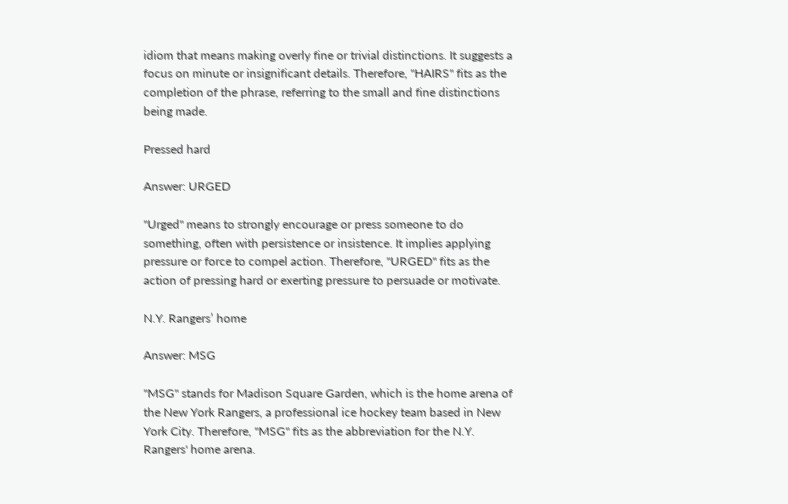idiom that means making overly fine or trivial distinctions. It suggests a focus on minute or insignificant details. Therefore, "HAIRS" fits as the completion of the phrase, referring to the small and fine distinctions being made.

Pressed hard

Answer: URGED

"Urged" means to strongly encourage or press someone to do something, often with persistence or insistence. It implies applying pressure or force to compel action. Therefore, "URGED" fits as the action of pressing hard or exerting pressure to persuade or motivate.

N.Y. Rangers’ home

Answer: MSG

"MSG" stands for Madison Square Garden, which is the home arena of the New York Rangers, a professional ice hockey team based in New York City. Therefore, "MSG" fits as the abbreviation for the N.Y. Rangers' home arena.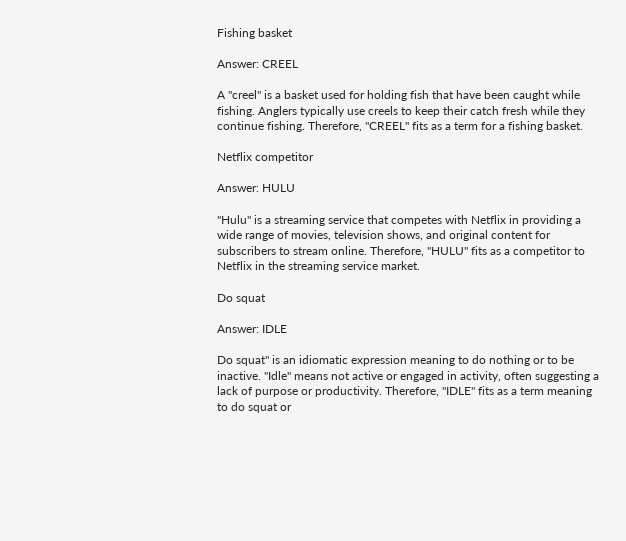Fishing basket

Answer: CREEL

A "creel" is a basket used for holding fish that have been caught while fishing. Anglers typically use creels to keep their catch fresh while they continue fishing. Therefore, "CREEL" fits as a term for a fishing basket.

Netflix competitor

Answer: HULU

"Hulu" is a streaming service that competes with Netflix in providing a wide range of movies, television shows, and original content for subscribers to stream online. Therefore, "HULU" fits as a competitor to Netflix in the streaming service market.

Do squat

Answer: IDLE

Do squat" is an idiomatic expression meaning to do nothing or to be inactive. "Idle" means not active or engaged in activity, often suggesting a lack of purpose or productivity. Therefore, "IDLE" fits as a term meaning to do squat or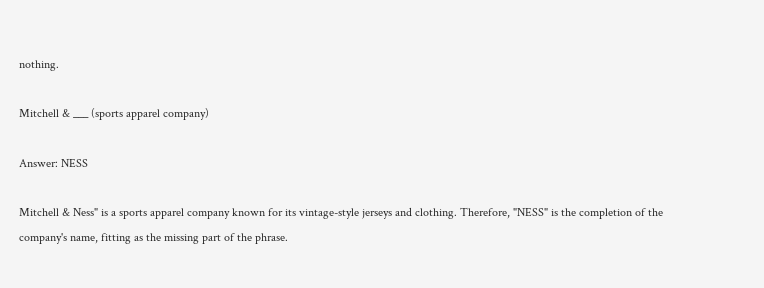nothing.

Mitchell & ___ (sports apparel company)

Answer: NESS

Mitchell & Ness" is a sports apparel company known for its vintage-style jerseys and clothing. Therefore, "NESS" is the completion of the company's name, fitting as the missing part of the phrase.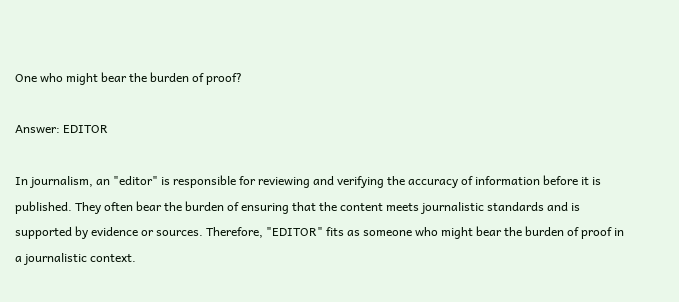One who might bear the burden of proof?

Answer: EDITOR

In journalism, an "editor" is responsible for reviewing and verifying the accuracy of information before it is published. They often bear the burden of ensuring that the content meets journalistic standards and is supported by evidence or sources. Therefore, "EDITOR" fits as someone who might bear the burden of proof in a journalistic context.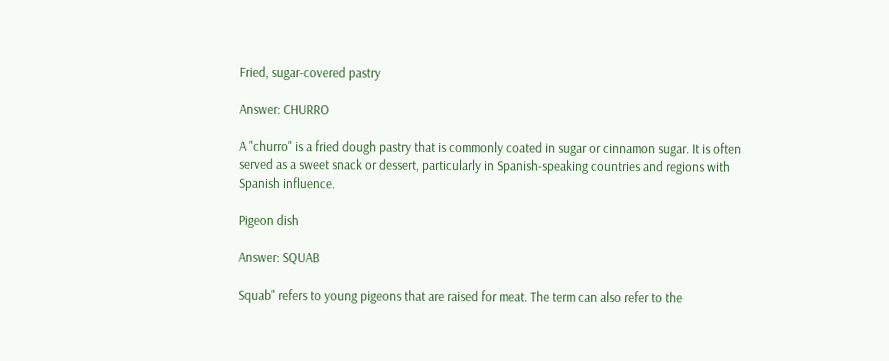Fried, sugar-covered pastry

Answer: CHURRO

A "churro" is a fried dough pastry that is commonly coated in sugar or cinnamon sugar. It is often served as a sweet snack or dessert, particularly in Spanish-speaking countries and regions with Spanish influence.

Pigeon dish

Answer: SQUAB

Squab" refers to young pigeons that are raised for meat. The term can also refer to the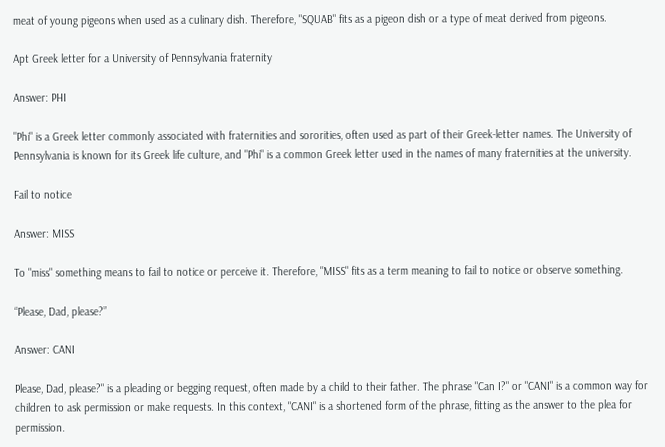meat of young pigeons when used as a culinary dish. Therefore, "SQUAB" fits as a pigeon dish or a type of meat derived from pigeons.

Apt Greek letter for a University of Pennsylvania fraternity

Answer: PHI

"Phi" is a Greek letter commonly associated with fraternities and sororities, often used as part of their Greek-letter names. The University of Pennsylvania is known for its Greek life culture, and "Phi" is a common Greek letter used in the names of many fraternities at the university.

Fail to notice

Answer: MISS

To "miss" something means to fail to notice or perceive it. Therefore, "MISS" fits as a term meaning to fail to notice or observe something.

“Please, Dad, please?”

Answer: CANI

Please, Dad, please?" is a pleading or begging request, often made by a child to their father. The phrase "Can I?" or "CANI" is a common way for children to ask permission or make requests. In this context, "CANI" is a shortened form of the phrase, fitting as the answer to the plea for permission.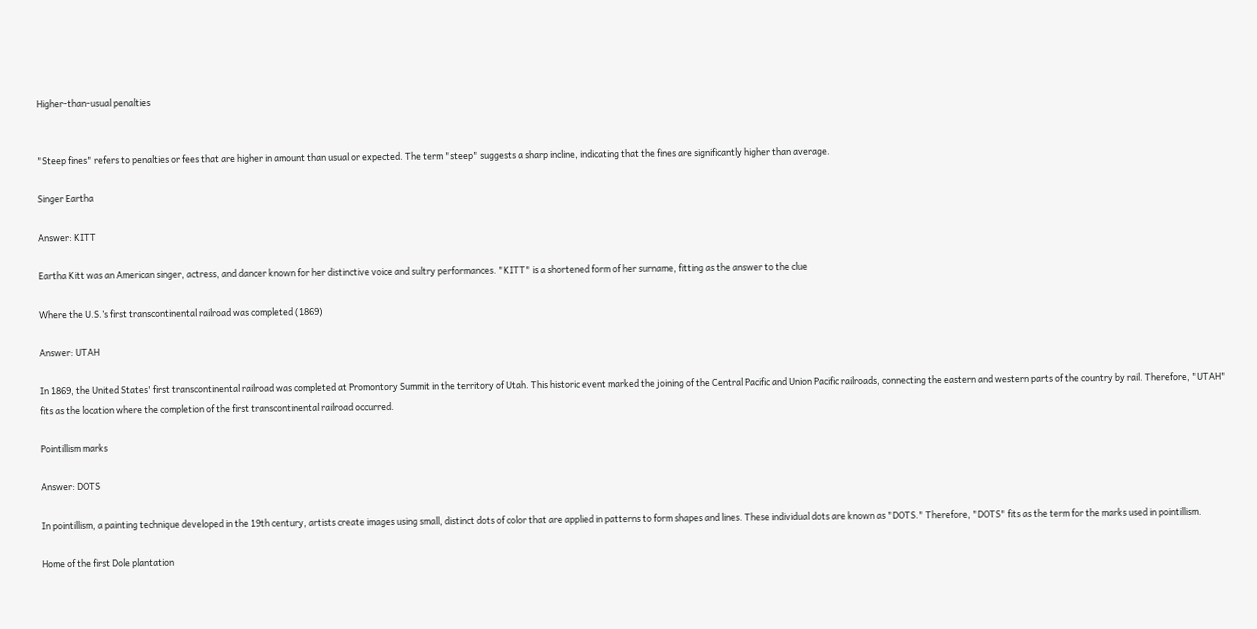Higher-than-usual penalties


"Steep fines" refers to penalties or fees that are higher in amount than usual or expected. The term "steep" suggests a sharp incline, indicating that the fines are significantly higher than average.

Singer Eartha

Answer: KITT

Eartha Kitt was an American singer, actress, and dancer known for her distinctive voice and sultry performances. "KITT" is a shortened form of her surname, fitting as the answer to the clue

Where the U.S.’s first transcontinental railroad was completed (1869)

Answer: UTAH

In 1869, the United States' first transcontinental railroad was completed at Promontory Summit in the territory of Utah. This historic event marked the joining of the Central Pacific and Union Pacific railroads, connecting the eastern and western parts of the country by rail. Therefore, "UTAH" fits as the location where the completion of the first transcontinental railroad occurred.

Pointillism marks

Answer: DOTS

In pointillism, a painting technique developed in the 19th century, artists create images using small, distinct dots of color that are applied in patterns to form shapes and lines. These individual dots are known as "DOTS." Therefore, "DOTS" fits as the term for the marks used in pointillism.

Home of the first Dole plantation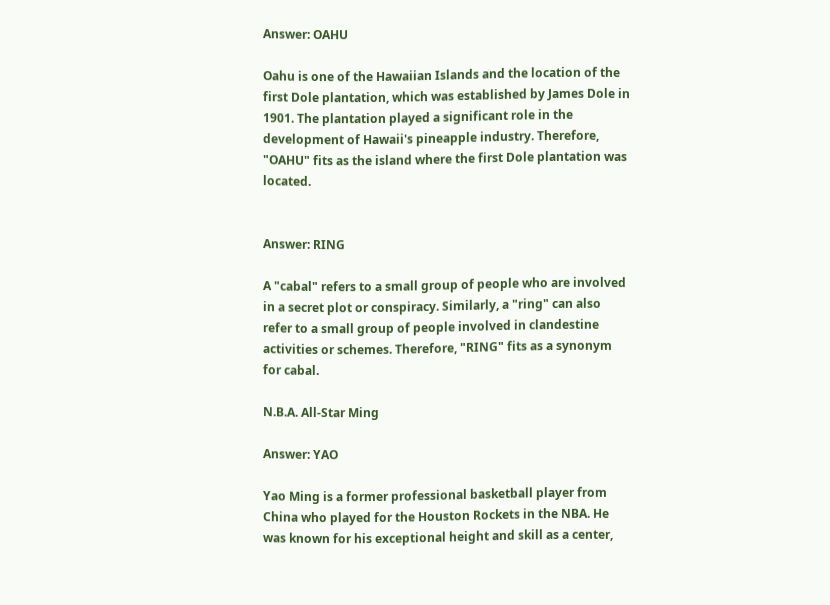Answer: OAHU

Oahu is one of the Hawaiian Islands and the location of the first Dole plantation, which was established by James Dole in 1901. The plantation played a significant role in the development of Hawaii's pineapple industry. Therefore, "OAHU" fits as the island where the first Dole plantation was located.


Answer: RING

A "cabal" refers to a small group of people who are involved in a secret plot or conspiracy. Similarly, a "ring" can also refer to a small group of people involved in clandestine activities or schemes. Therefore, "RING" fits as a synonym for cabal.

N.B.A. All-Star Ming

Answer: YAO

Yao Ming is a former professional basketball player from China who played for the Houston Rockets in the NBA. He was known for his exceptional height and skill as a center,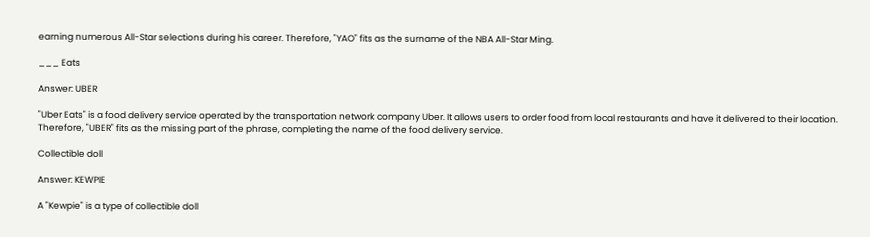earning numerous All-Star selections during his career. Therefore, "YAO" fits as the surname of the NBA All-Star Ming.

___ Eats

Answer: UBER

"Uber Eats" is a food delivery service operated by the transportation network company Uber. It allows users to order food from local restaurants and have it delivered to their location. Therefore, "UBER" fits as the missing part of the phrase, completing the name of the food delivery service.

Collectible doll

Answer: KEWPIE

A "Kewpie" is a type of collectible doll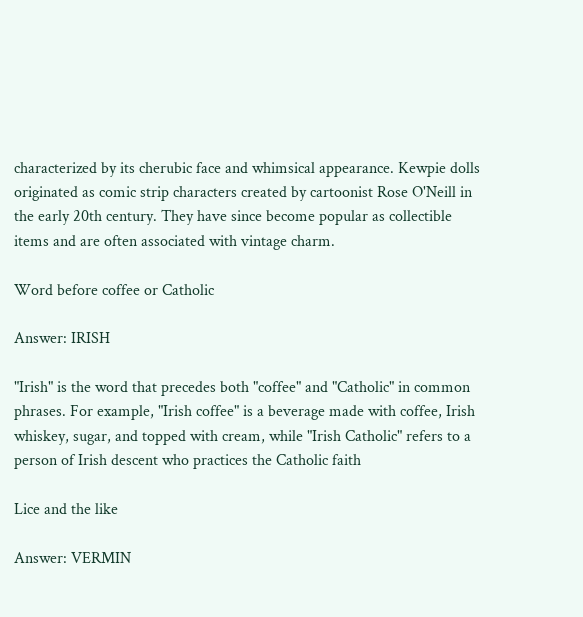characterized by its cherubic face and whimsical appearance. Kewpie dolls originated as comic strip characters created by cartoonist Rose O'Neill in the early 20th century. They have since become popular as collectible items and are often associated with vintage charm.

Word before coffee or Catholic

Answer: IRISH

"Irish" is the word that precedes both "coffee" and "Catholic" in common phrases. For example, "Irish coffee" is a beverage made with coffee, Irish whiskey, sugar, and topped with cream, while "Irish Catholic" refers to a person of Irish descent who practices the Catholic faith

Lice and the like

Answer: VERMIN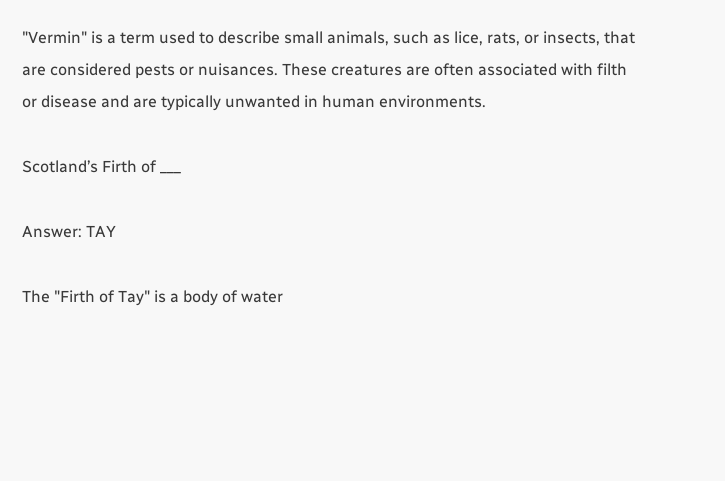"Vermin" is a term used to describe small animals, such as lice, rats, or insects, that are considered pests or nuisances. These creatures are often associated with filth or disease and are typically unwanted in human environments.

Scotland’s Firth of ___

Answer: TAY

The "Firth of Tay" is a body of water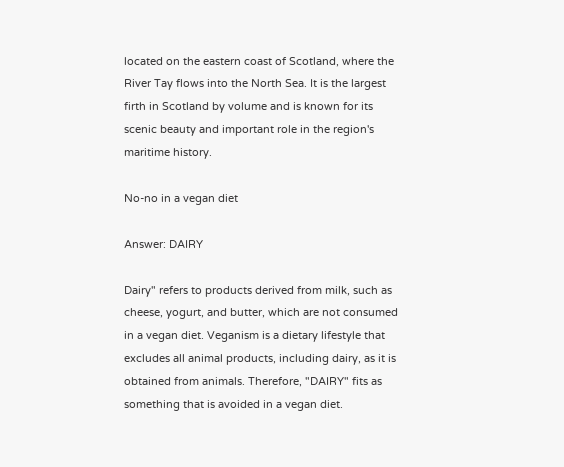located on the eastern coast of Scotland, where the River Tay flows into the North Sea. It is the largest firth in Scotland by volume and is known for its scenic beauty and important role in the region's maritime history.

No-no in a vegan diet

Answer: DAIRY

Dairy" refers to products derived from milk, such as cheese, yogurt, and butter, which are not consumed in a vegan diet. Veganism is a dietary lifestyle that excludes all animal products, including dairy, as it is obtained from animals. Therefore, "DAIRY" fits as something that is avoided in a vegan diet.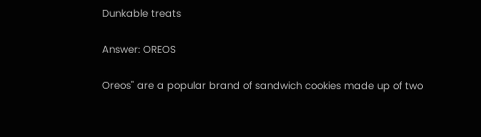Dunkable treats

Answer: OREOS

Oreos" are a popular brand of sandwich cookies made up of two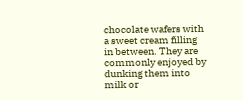chocolate wafers with a sweet cream filling in between. They are commonly enjoyed by dunking them into milk or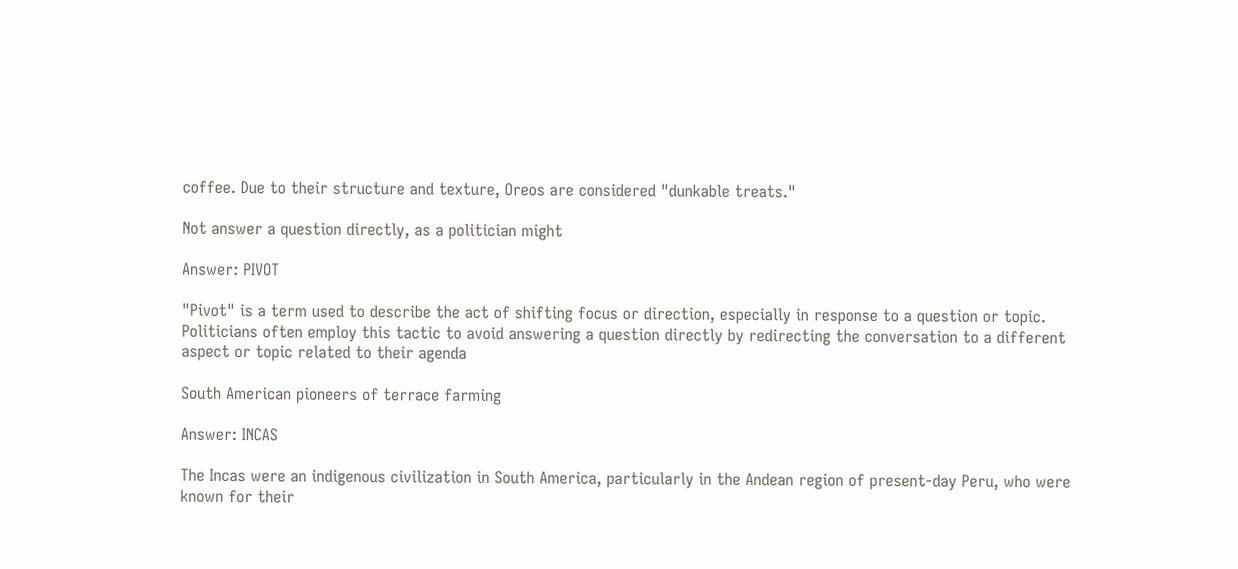coffee. Due to their structure and texture, Oreos are considered "dunkable treats."

Not answer a question directly, as a politician might

Answer: PIVOT

"Pivot" is a term used to describe the act of shifting focus or direction, especially in response to a question or topic. Politicians often employ this tactic to avoid answering a question directly by redirecting the conversation to a different aspect or topic related to their agenda

South American pioneers of terrace farming

Answer: INCAS

The Incas were an indigenous civilization in South America, particularly in the Andean region of present-day Peru, who were known for their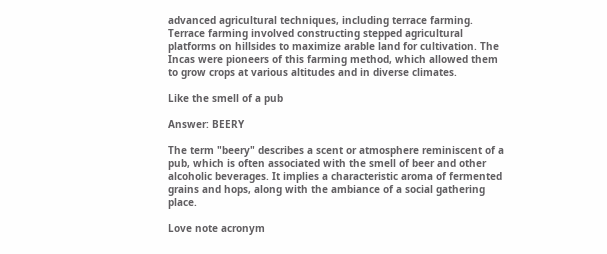advanced agricultural techniques, including terrace farming. Terrace farming involved constructing stepped agricultural platforms on hillsides to maximize arable land for cultivation. The Incas were pioneers of this farming method, which allowed them to grow crops at various altitudes and in diverse climates.

Like the smell of a pub

Answer: BEERY

The term "beery" describes a scent or atmosphere reminiscent of a pub, which is often associated with the smell of beer and other alcoholic beverages. It implies a characteristic aroma of fermented grains and hops, along with the ambiance of a social gathering place.

Love note acronym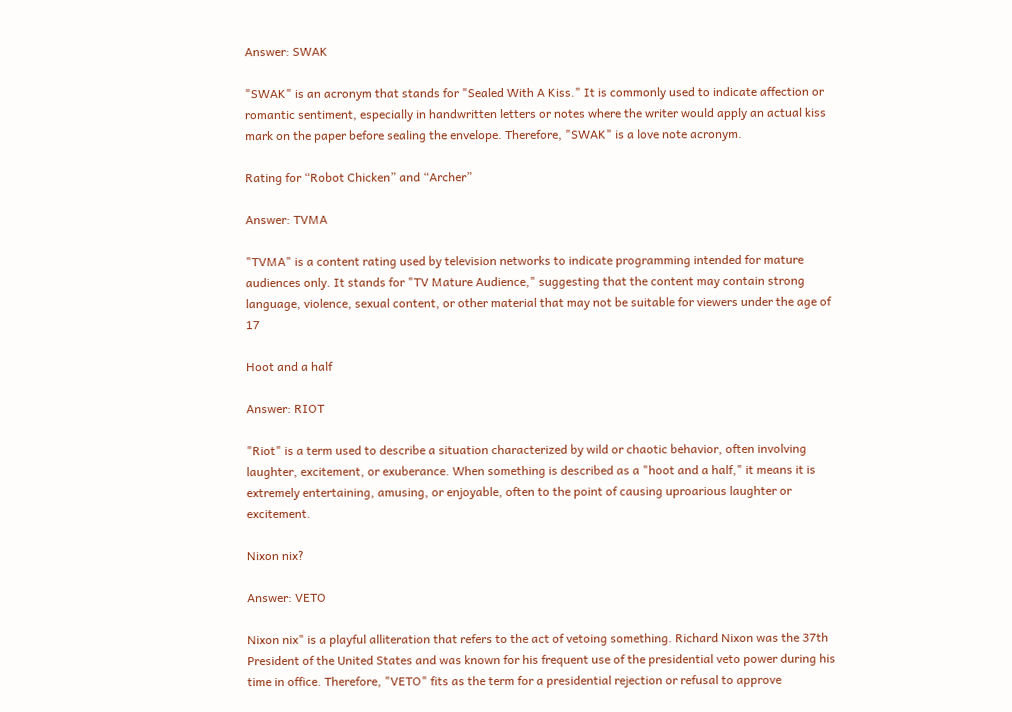Answer: SWAK

"SWAK" is an acronym that stands for "Sealed With A Kiss." It is commonly used to indicate affection or romantic sentiment, especially in handwritten letters or notes where the writer would apply an actual kiss mark on the paper before sealing the envelope. Therefore, "SWAK" is a love note acronym.

Rating for “Robot Chicken” and “Archer”

Answer: TVMA

"TVMA" is a content rating used by television networks to indicate programming intended for mature audiences only. It stands for "TV Mature Audience," suggesting that the content may contain strong language, violence, sexual content, or other material that may not be suitable for viewers under the age of 17

Hoot and a half

Answer: RIOT

"Riot" is a term used to describe a situation characterized by wild or chaotic behavior, often involving laughter, excitement, or exuberance. When something is described as a "hoot and a half," it means it is extremely entertaining, amusing, or enjoyable, often to the point of causing uproarious laughter or excitement.

Nixon nix?

Answer: VETO

Nixon nix" is a playful alliteration that refers to the act of vetoing something. Richard Nixon was the 37th President of the United States and was known for his frequent use of the presidential veto power during his time in office. Therefore, "VETO" fits as the term for a presidential rejection or refusal to approve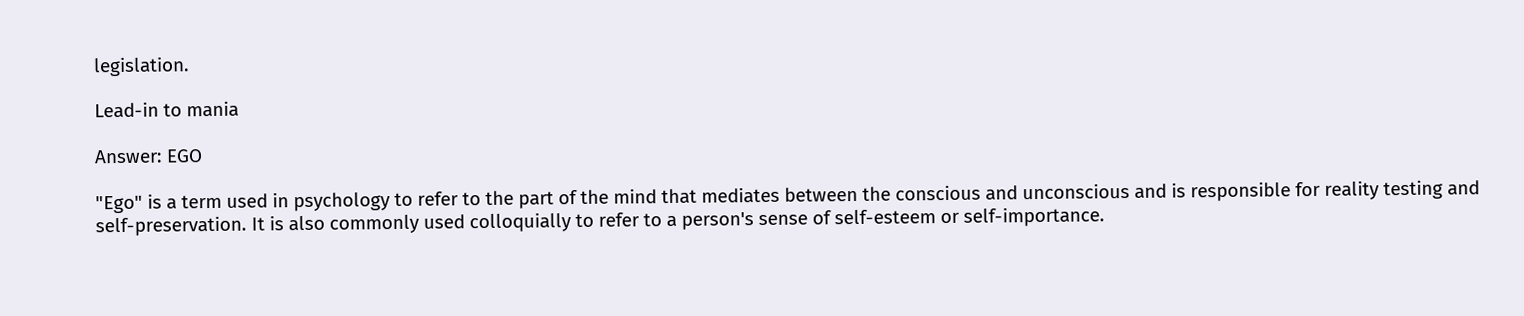legislation.

Lead-in to mania

Answer: EGO

"Ego" is a term used in psychology to refer to the part of the mind that mediates between the conscious and unconscious and is responsible for reality testing and self-preservation. It is also commonly used colloquially to refer to a person's sense of self-esteem or self-importance.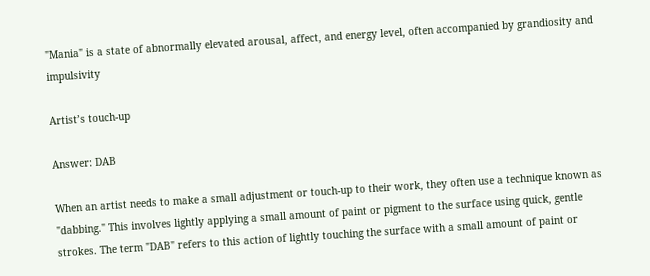"Mania" is a state of abnormally elevated arousal, affect, and energy level, often accompanied by grandiosity and impulsivity

Artist’s touch-up

Answer: DAB

When an artist needs to make a small adjustment or touch-up to their work, they often use a technique known as "dabbing." This involves lightly applying a small amount of paint or pigment to the surface using quick, gentle strokes. The term "DAB" refers to this action of lightly touching the surface with a small amount of paint or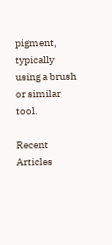pigment, typically using a brush or similar tool.

Recent Articles